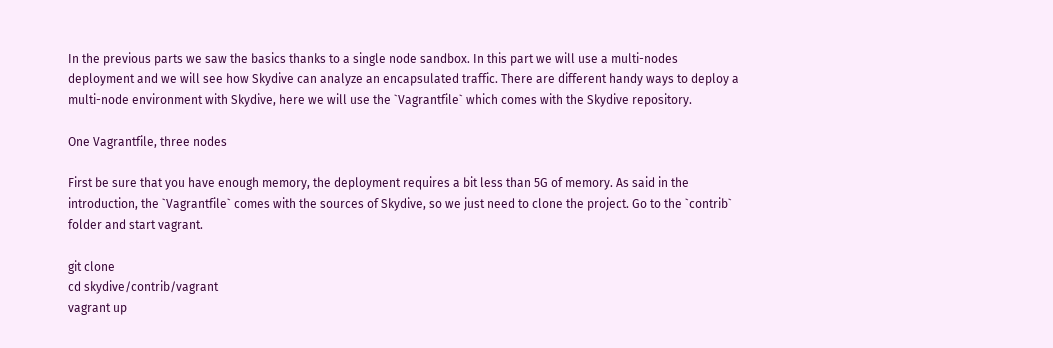In the previous parts we saw the basics thanks to a single node sandbox. In this part we will use a multi-nodes deployment and we will see how Skydive can analyze an encapsulated traffic. There are different handy ways to deploy a multi-node environment with Skydive, here we will use the `Vagrantfile` which comes with the Skydive repository.

One Vagrantfile, three nodes

First be sure that you have enough memory, the deployment requires a bit less than 5G of memory. As said in the introduction, the `Vagrantfile` comes with the sources of Skydive, so we just need to clone the project. Go to the `contrib` folder and start vagrant.

git clone
cd skydive/contrib/vagrant
vagrant up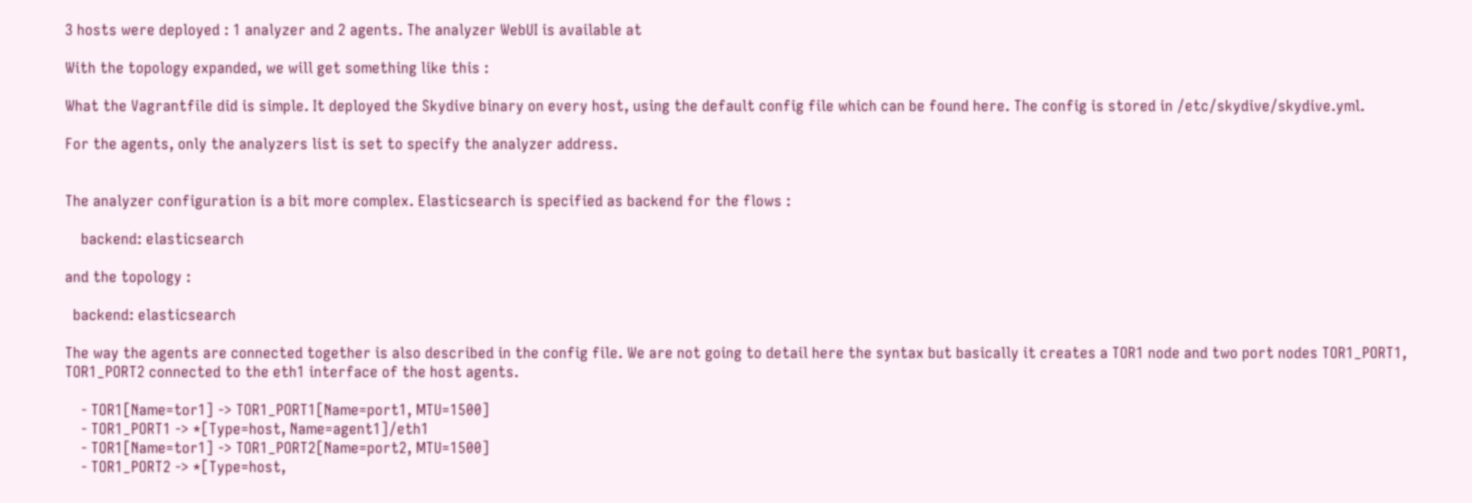3 hosts were deployed : 1 analyzer and 2 agents. The analyzer WebUI is available at

With the topology expanded, we will get something like this :

What the Vagrantfile did is simple. It deployed the Skydive binary on every host, using the default config file which can be found here. The config is stored in /etc/skydive/skydive.yml.

For the agents, only the analyzers list is set to specify the analyzer address.


The analyzer configuration is a bit more complex. Elasticsearch is specified as backend for the flows :

    backend: elasticsearch

and the topology :

  backend: elasticsearch

The way the agents are connected together is also described in the config file. We are not going to detail here the syntax but basically it creates a TOR1 node and two port nodes TOR1_PORT1, TOR1_PORT2 connected to the eth1 interface of the host agents.

    - TOR1[Name=tor1] -> TOR1_PORT1[Name=port1, MTU=1500]
    - TOR1_PORT1 -> *[Type=host, Name=agent1]/eth1
    - TOR1[Name=tor1] -> TOR1_PORT2[Name=port2, MTU=1500]
    - TOR1_PORT2 -> *[Type=host,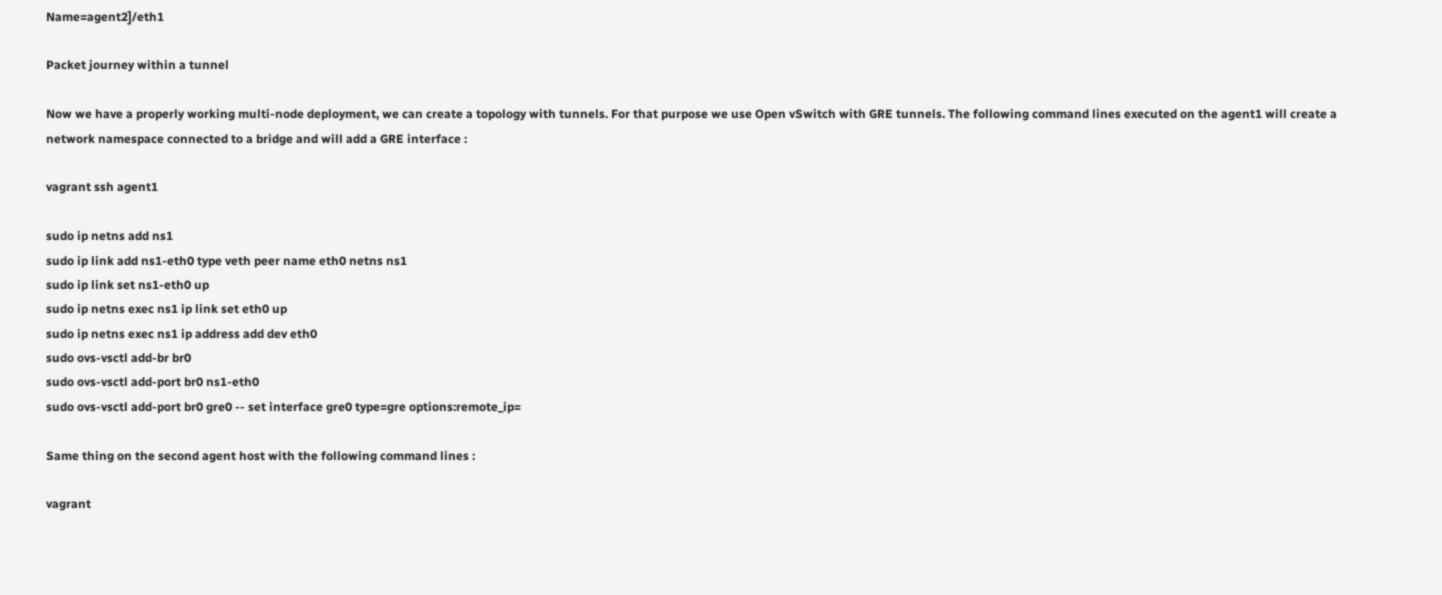Name=agent2]/eth1

Packet journey within a tunnel

Now we have a properly working multi-node deployment, we can create a topology with tunnels. For that purpose we use Open vSwitch with GRE tunnels. The following command lines executed on the agent1 will create a network namespace connected to a bridge and will add a GRE interface :

vagrant ssh agent1

sudo ip netns add ns1
sudo ip link add ns1-eth0 type veth peer name eth0 netns ns1
sudo ip link set ns1-eth0 up
sudo ip netns exec ns1 ip link set eth0 up
sudo ip netns exec ns1 ip address add dev eth0
sudo ovs-vsctl add-br br0
sudo ovs-vsctl add-port br0 ns1-eth0
sudo ovs-vsctl add-port br0 gre0 -- set interface gre0 type=gre options:remote_ip=

Same thing on the second agent host with the following command lines :

vagrant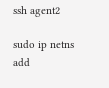ssh agent2

sudo ip netns add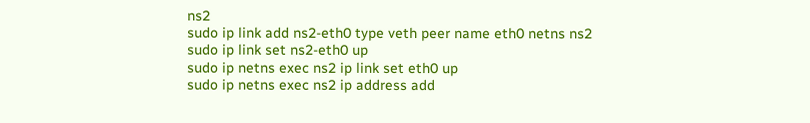ns2
sudo ip link add ns2-eth0 type veth peer name eth0 netns ns2
sudo ip link set ns2-eth0 up
sudo ip netns exec ns2 ip link set eth0 up
sudo ip netns exec ns2 ip address add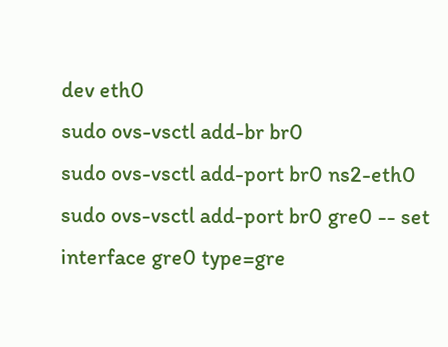dev eth0
sudo ovs-vsctl add-br br0
sudo ovs-vsctl add-port br0 ns2-eth0
sudo ovs-vsctl add-port br0 gre0 -- set interface gre0 type=gre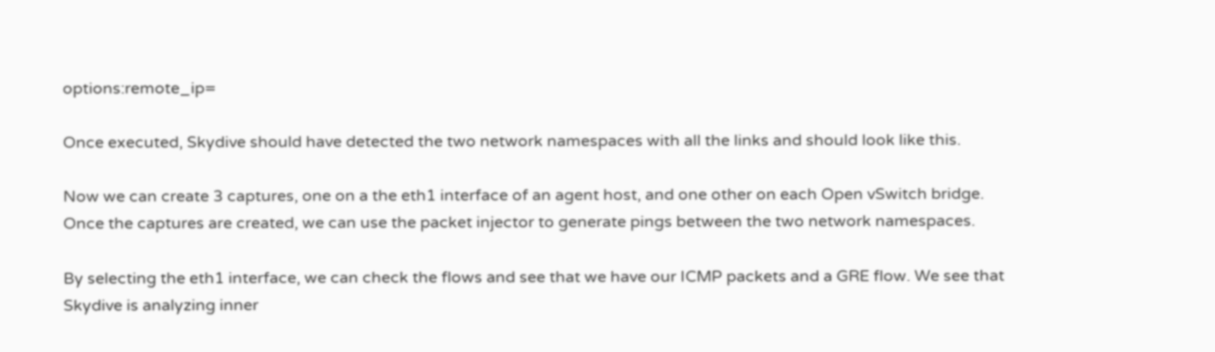options:remote_ip=

Once executed, Skydive should have detected the two network namespaces with all the links and should look like this.

Now we can create 3 captures, one on a the eth1 interface of an agent host, and one other on each Open vSwitch bridge. Once the captures are created, we can use the packet injector to generate pings between the two network namespaces.

By selecting the eth1 interface, we can check the flows and see that we have our ICMP packets and a GRE flow. We see that Skydive is analyzing inner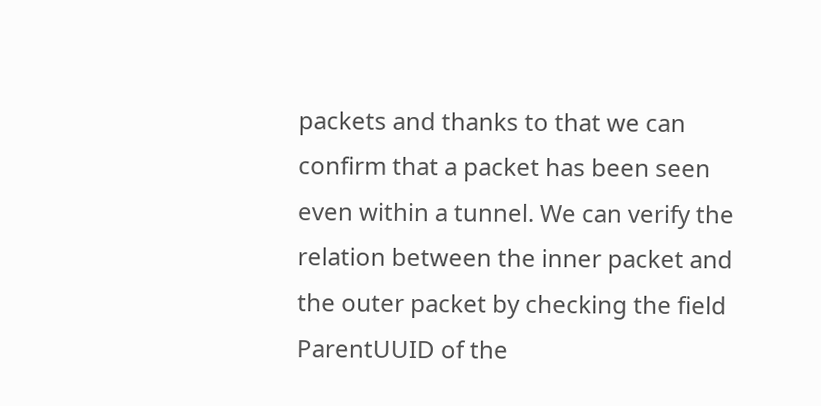packets and thanks to that we can confirm that a packet has been seen even within a tunnel. We can verify the relation between the inner packet and the outer packet by checking the field ParentUUID of the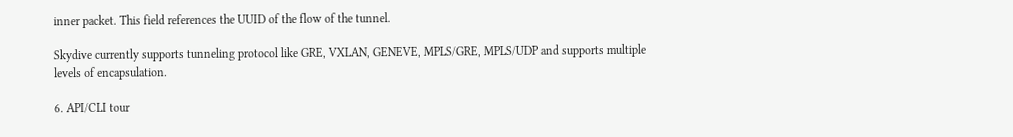inner packet. This field references the UUID of the flow of the tunnel.

Skydive currently supports tunneling protocol like GRE, VXLAN, GENEVE, MPLS/GRE, MPLS/UDP and supports multiple levels of encapsulation.

6. API/CLI tour